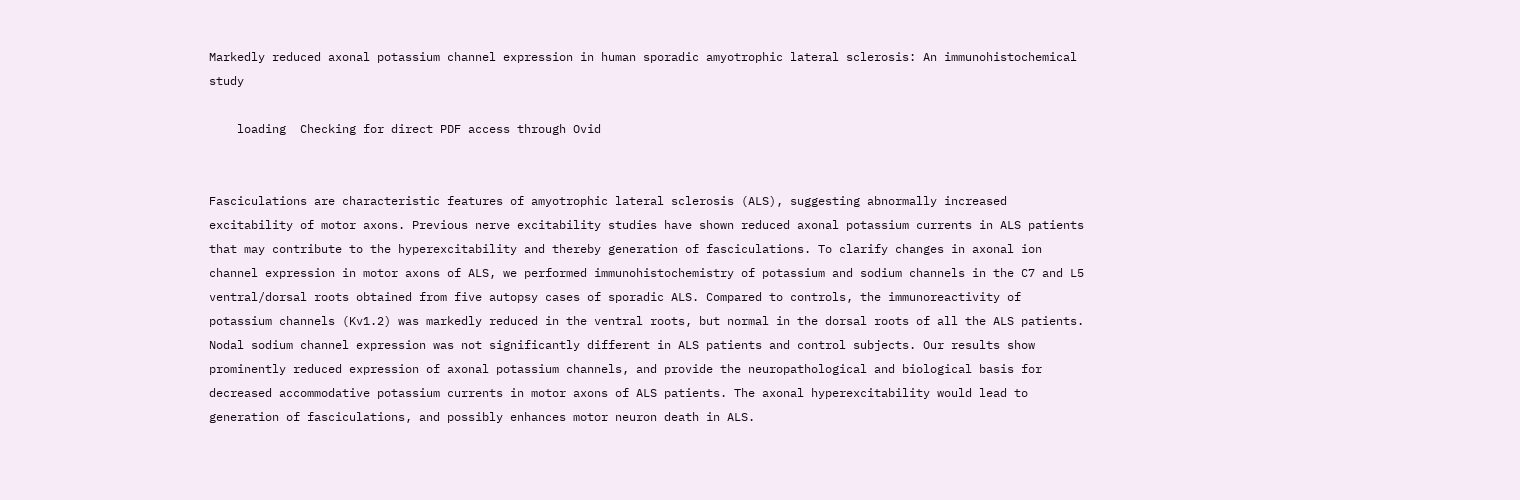Markedly reduced axonal potassium channel expression in human sporadic amyotrophic lateral sclerosis: An immunohistochemical study

    loading  Checking for direct PDF access through Ovid


Fasciculations are characteristic features of amyotrophic lateral sclerosis (ALS), suggesting abnormally increased excitability of motor axons. Previous nerve excitability studies have shown reduced axonal potassium currents in ALS patients that may contribute to the hyperexcitability and thereby generation of fasciculations. To clarify changes in axonal ion channel expression in motor axons of ALS, we performed immunohistochemistry of potassium and sodium channels in the C7 and L5 ventral/dorsal roots obtained from five autopsy cases of sporadic ALS. Compared to controls, the immunoreactivity of potassium channels (Kv1.2) was markedly reduced in the ventral roots, but normal in the dorsal roots of all the ALS patients. Nodal sodium channel expression was not significantly different in ALS patients and control subjects. Our results show prominently reduced expression of axonal potassium channels, and provide the neuropathological and biological basis for decreased accommodative potassium currents in motor axons of ALS patients. The axonal hyperexcitability would lead to generation of fasciculations, and possibly enhances motor neuron death in ALS.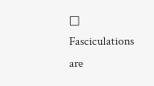□ Fasciculations are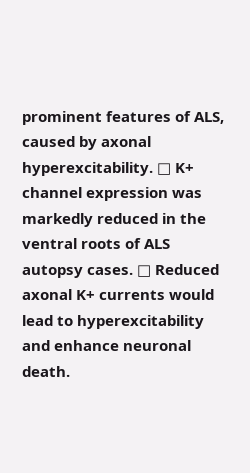prominent features of ALS, caused by axonal hyperexcitability. □ K+ channel expression was markedly reduced in the ventral roots of ALS autopsy cases. □ Reduced axonal K+ currents would lead to hyperexcitability and enhance neuronal death.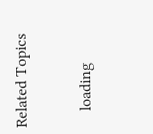Related Topics

    loading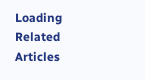Loading Related Articles